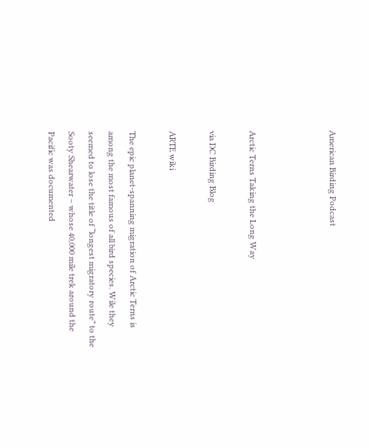American Birding Podcast



Arctic Terns Taking the Long Way

via DC Birding Blog

ARTE wiki

The epic planet-spanning migration of Arctic Terns is among the most famous of all bird species. Wile they seemed to lose the title of “longest migratory route” to the Sooty Shearwater – whose 40,000 mile trek around the Pacific was documented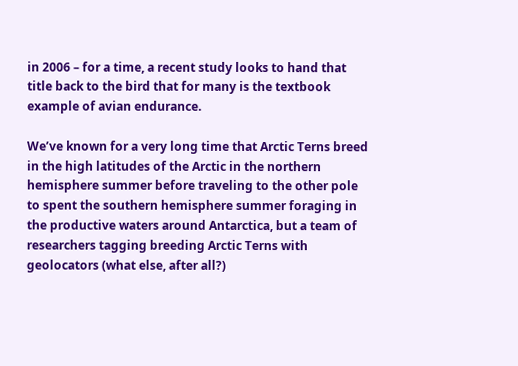in 2006 – for a time, a recent study looks to hand that title back to the bird that for many is the textbook example of avian endurance.

We’ve known for a very long time that Arctic Terns breed in the high latitudes of the Arctic in the northern hemisphere summer before traveling to the other pole to spent the southern hemisphere summer foraging in the productive waters around Antarctica, but a team of researchers tagging breeding Arctic Terns with geolocators (what else, after all?)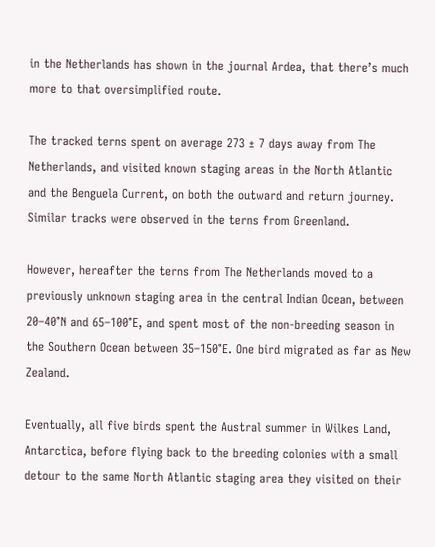in the Netherlands has shown in the journal Ardea, that there’s much more to that oversimplified route.

The tracked terns spent on average 273 ± 7 days away from The Netherlands, and visited known staging areas in the North Atlantic  and the Benguela Current, on both the outward and return journey. Similar tracks were observed in the terns from Greenland.

However, hereafter the terns from The Netherlands moved to a previously unknown staging area in the central Indian Ocean, between 20–40°N and 65–100°E, and spent most of the non-breeding season in the Southern Ocean between 35–150°E. One bird migrated as far as New Zealand.

Eventually, all five birds spent the Austral summer in Wilkes Land, Antarctica, before flying back to the breeding colonies with a small detour to the same North Atlantic staging area they visited on their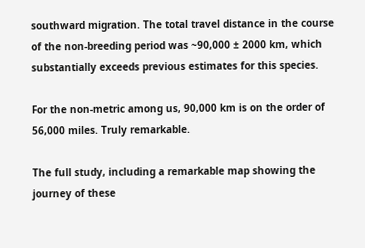southward migration. The total travel distance in the course of the non-breeding period was ~90,000 ± 2000 km, which substantially exceeds previous estimates for this species.

For the non-metric among us, 90,000 km is on the order of 56,000 miles. Truly remarkable.

The full study, including a remarkable map showing the journey of these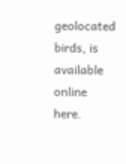geolocated birds, is available online here.